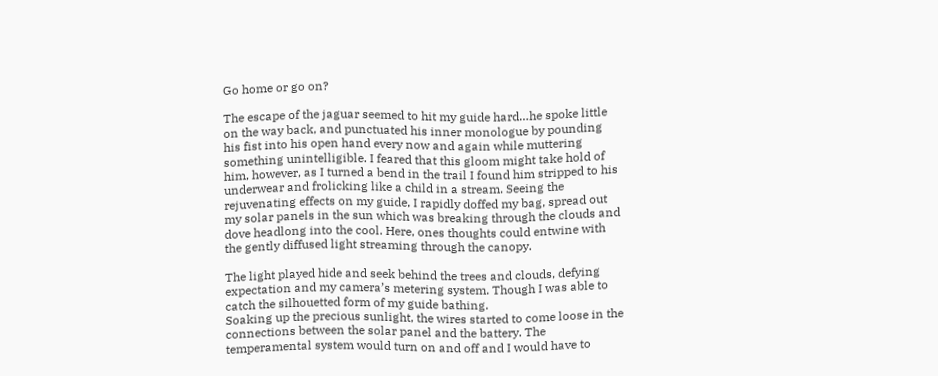Go home or go on?

The escape of the jaguar seemed to hit my guide hard…he spoke little on the way back, and punctuated his inner monologue by pounding his fist into his open hand every now and again while muttering something unintelligible. I feared that this gloom might take hold of him, however, as I turned a bend in the trail I found him stripped to his underwear and frolicking like a child in a stream. Seeing the rejuvenating effects on my guide, I rapidly doffed my bag, spread out my solar panels in the sun which was breaking through the clouds and dove headlong into the cool. Here, ones thoughts could entwine with the gently diffused light streaming through the canopy.

The light played hide and seek behind the trees and clouds, defying expectation and my camera’s metering system. Though I was able to catch the silhouetted form of my guide bathing.
Soaking up the precious sunlight, the wires started to come loose in the connections between the solar panel and the battery. The temperamental system would turn on and off and I would have to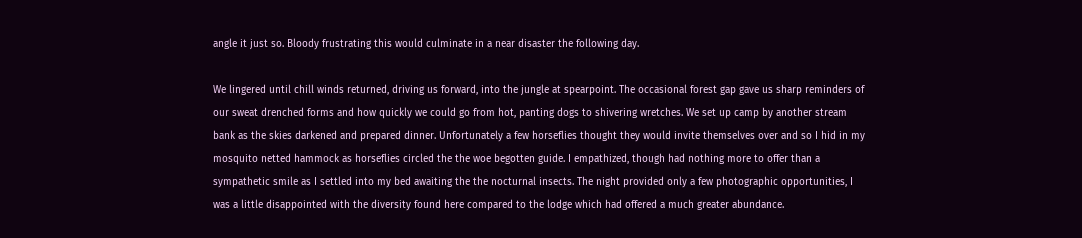angle it just so. Bloody frustrating this would culminate in a near disaster the following day.

We lingered until chill winds returned, driving us forward, into the jungle at spearpoint. The occasional forest gap gave us sharp reminders of our sweat drenched forms and how quickly we could go from hot, panting dogs to shivering wretches. We set up camp by another stream bank as the skies darkened and prepared dinner. Unfortunately a few horseflies thought they would invite themselves over and so I hid in my mosquito netted hammock as horseflies circled the the woe begotten guide. I empathized, though had nothing more to offer than a sympathetic smile as I settled into my bed awaiting the the nocturnal insects. The night provided only a few photographic opportunities, I was a little disappointed with the diversity found here compared to the lodge which had offered a much greater abundance.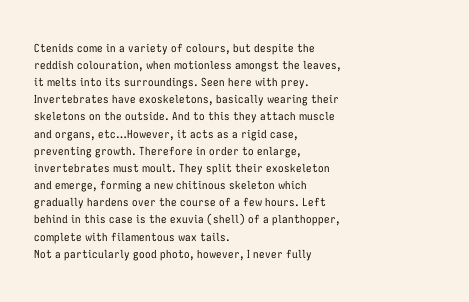Ctenids come in a variety of colours, but despite the reddish colouration, when motionless amongst the leaves, it melts into its surroundings. Seen here with prey.
Invertebrates have exoskeletons, basically wearing their skeletons on the outside. And to this they attach muscle and organs, etc…However, it acts as a rigid case, preventing growth. Therefore in order to enlarge, invertebrates must moult. They split their exoskeleton and emerge, forming a new chitinous skeleton which gradually hardens over the course of a few hours. Left behind in this case is the exuvia (shell) of a planthopper, complete with filamentous wax tails.
Not a particularly good photo, however, I never fully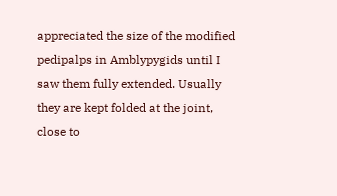appreciated the size of the modified pedipalps in Amblypygids until I saw them fully extended. Usually they are kept folded at the joint, close to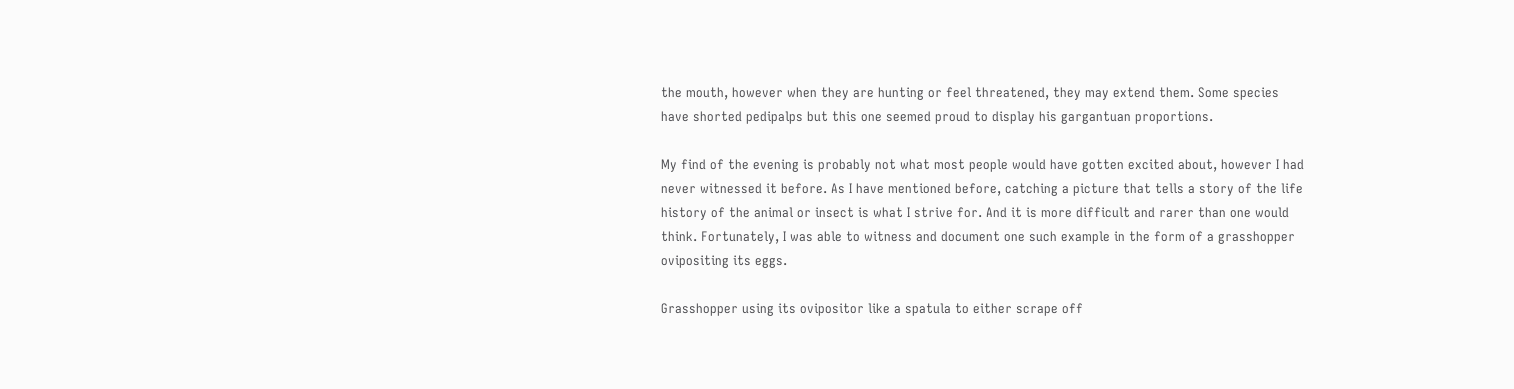the mouth, however when they are hunting or feel threatened, they may extend them. Some species have shorted pedipalps but this one seemed proud to display his gargantuan proportions.

My find of the evening is probably not what most people would have gotten excited about, however I had never witnessed it before. As I have mentioned before, catching a picture that tells a story of the life history of the animal or insect is what I strive for. And it is more difficult and rarer than one would think. Fortunately, I was able to witness and document one such example in the form of a grasshopper ovipositing its eggs.

Grasshopper using its ovipositor like a spatula to either scrape off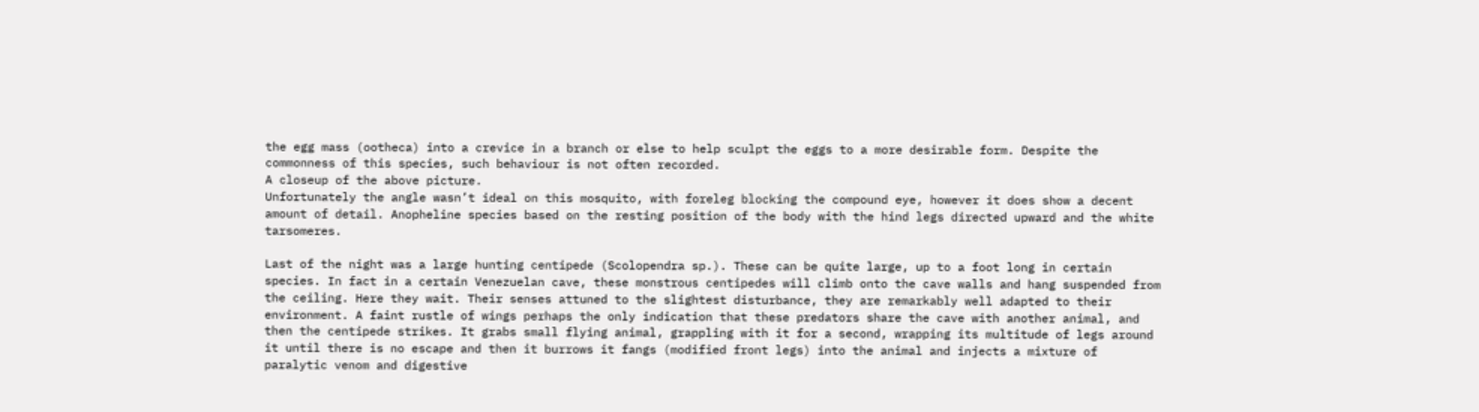the egg mass (ootheca) into a crevice in a branch or else to help sculpt the eggs to a more desirable form. Despite the commonness of this species, such behaviour is not often recorded.
A closeup of the above picture.
Unfortunately the angle wasn’t ideal on this mosquito, with foreleg blocking the compound eye, however it does show a decent amount of detail. Anopheline species based on the resting position of the body with the hind legs directed upward and the white tarsomeres.

Last of the night was a large hunting centipede (Scolopendra sp.). These can be quite large, up to a foot long in certain species. In fact in a certain Venezuelan cave, these monstrous centipedes will climb onto the cave walls and hang suspended from the ceiling. Here they wait. Their senses attuned to the slightest disturbance, they are remarkably well adapted to their environment. A faint rustle of wings perhaps the only indication that these predators share the cave with another animal, and then the centipede strikes. It grabs small flying animal, grappling with it for a second, wrapping its multitude of legs around it until there is no escape and then it burrows it fangs (modified front legs) into the animal and injects a mixture of paralytic venom and digestive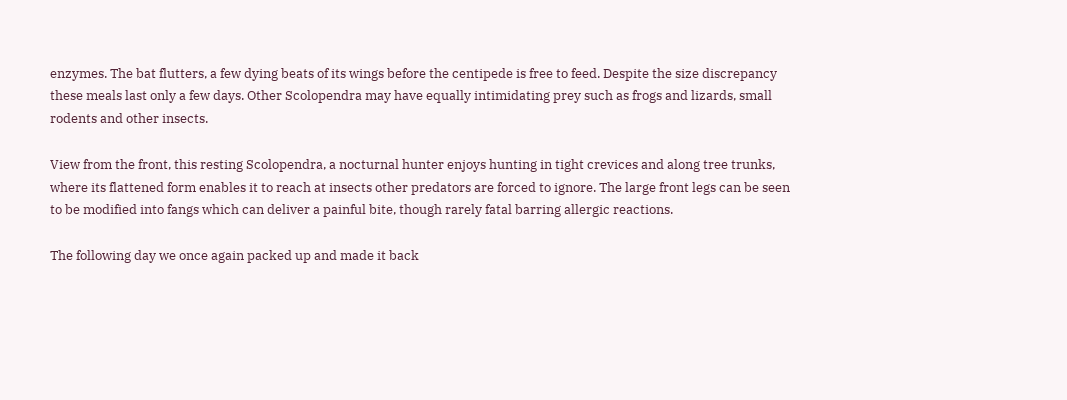enzymes. The bat flutters, a few dying beats of its wings before the centipede is free to feed. Despite the size discrepancy these meals last only a few days. Other Scolopendra may have equally intimidating prey such as frogs and lizards, small rodents and other insects.

View from the front, this resting Scolopendra, a nocturnal hunter enjoys hunting in tight crevices and along tree trunks, where its flattened form enables it to reach at insects other predators are forced to ignore. The large front legs can be seen to be modified into fangs which can deliver a painful bite, though rarely fatal barring allergic reactions.

The following day we once again packed up and made it back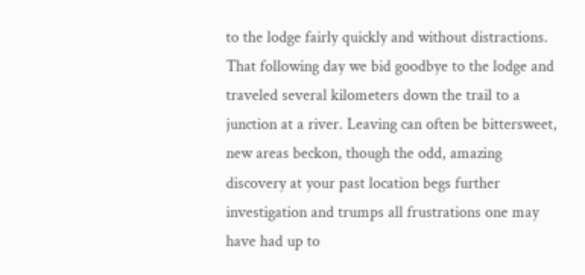to the lodge fairly quickly and without distractions. That following day we bid goodbye to the lodge and traveled several kilometers down the trail to a junction at a river. Leaving can often be bittersweet, new areas beckon, though the odd, amazing discovery at your past location begs further investigation and trumps all frustrations one may have had up to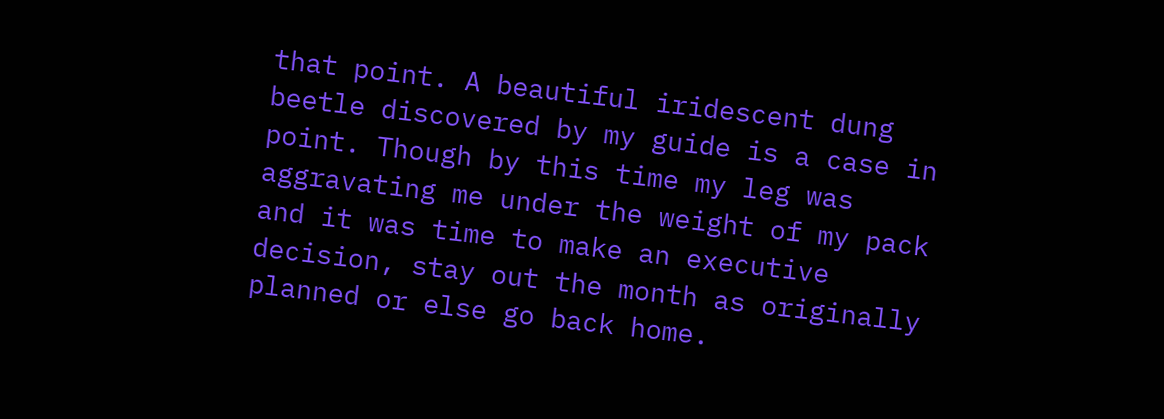that point. A beautiful iridescent dung beetle discovered by my guide is a case in point. Though by this time my leg was aggravating me under the weight of my pack and it was time to make an executive decision, stay out the month as originally planned or else go back home.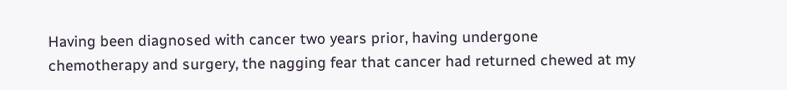Having been diagnosed with cancer two years prior, having undergone chemotherapy and surgery, the nagging fear that cancer had returned chewed at my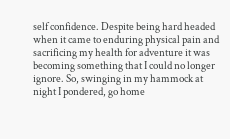self confidence. Despite being hard headed when it came to enduring physical pain and sacrificing my health for adventure it was becoming something that I could no longer ignore. So, swinging in my hammock at night I pondered, go home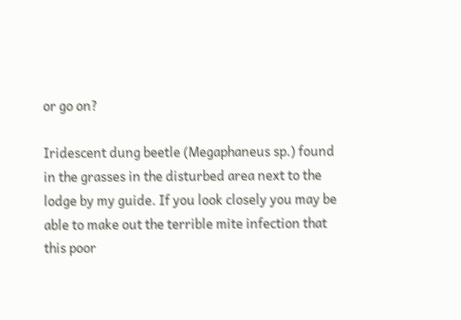or go on?

Iridescent dung beetle (Megaphaneus sp.) found in the grasses in the disturbed area next to the lodge by my guide. If you look closely you may be able to make out the terrible mite infection that this poor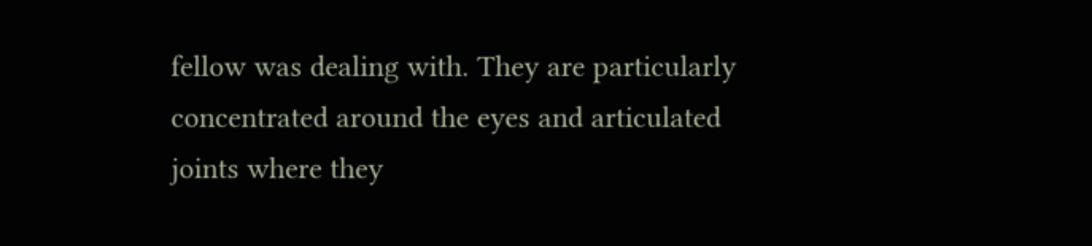fellow was dealing with. They are particularly concentrated around the eyes and articulated joints where they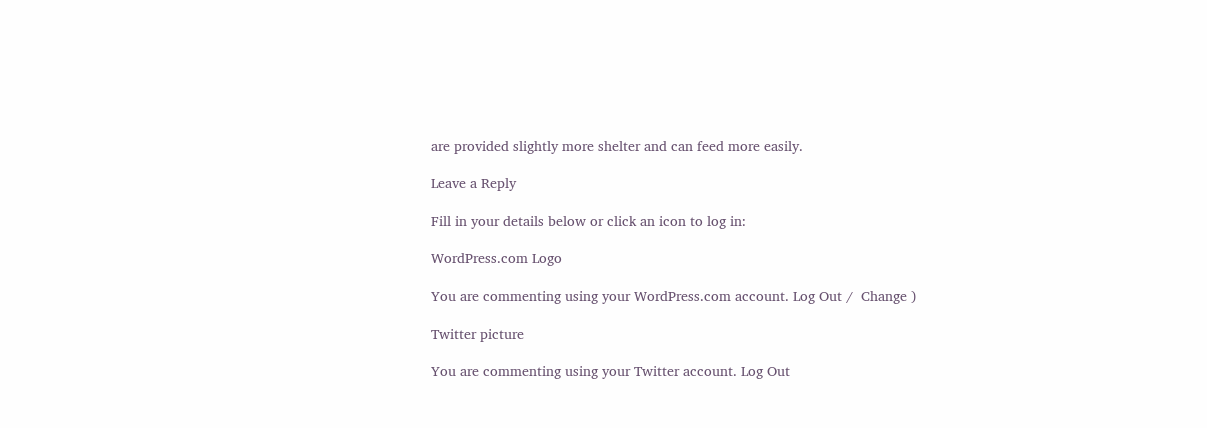are provided slightly more shelter and can feed more easily.

Leave a Reply

Fill in your details below or click an icon to log in:

WordPress.com Logo

You are commenting using your WordPress.com account. Log Out /  Change )

Twitter picture

You are commenting using your Twitter account. Log Out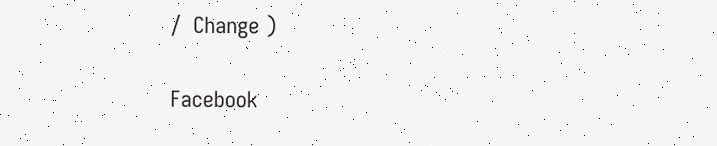/  Change )

Facebook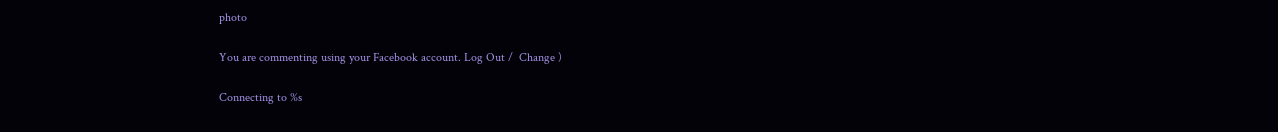photo

You are commenting using your Facebook account. Log Out /  Change )

Connecting to %s